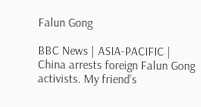Falun Gong

BBC News | ASIA-PACIFIC | China arrests foreign Falun Gong activists. My friend’s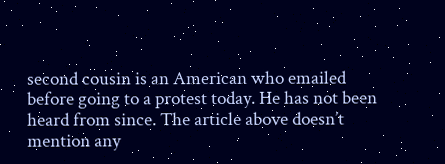second cousin is an American who emailed before going to a protest today. He has not been heard from since. The article above doesn’t mention any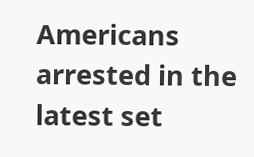Americans arrested in the latest set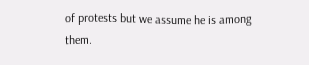of protests but we assume he is among them.